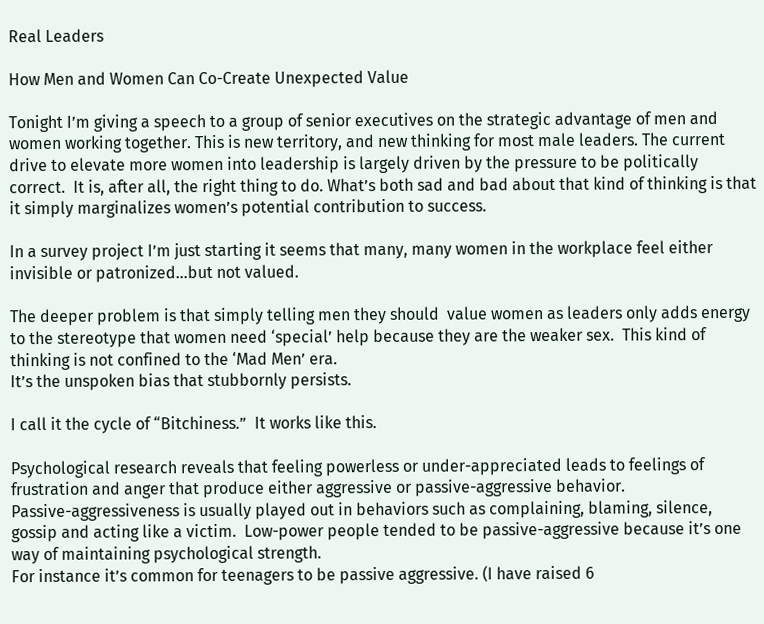Real Leaders

How Men and Women Can Co-Create Unexpected Value

Tonight I’m giving a speech to a group of senior executives on the strategic advantage of men and women working together. This is new territory, and new thinking for most male leaders. The current drive to elevate more women into leadership is largely driven by the pressure to be politically correct.  It is, after all, the right thing to do. What’s both sad and bad about that kind of thinking is that it simply marginalizes women’s potential contribution to success.

In a survey project I’m just starting it seems that many, many women in the workplace feel either invisible or patronized…but not valued.

The deeper problem is that simply telling men they should  value women as leaders only adds energy to the stereotype that women need ‘special’ help because they are the weaker sex.  This kind of thinking is not confined to the ‘Mad Men’ era.
It’s the unspoken bias that stubbornly persists.

I call it the cycle of “Bitchiness.”  It works like this.

Psychological research reveals that feeling powerless or under-appreciated leads to feelings of frustration and anger that produce either aggressive or passive-aggressive behavior.
Passive-aggressiveness is usually played out in behaviors such as complaining, blaming, silence, gossip and acting like a victim.  Low-power people tended to be passive-aggressive because it’s one way of maintaining psychological strength.
For instance it’s common for teenagers to be passive aggressive. (I have raised 6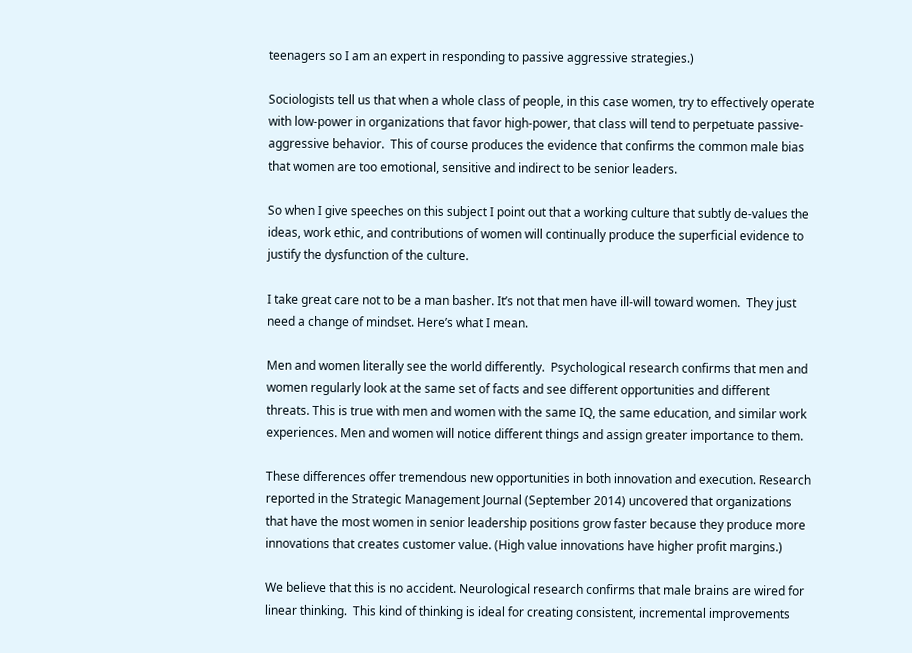teenagers so I am an expert in responding to passive aggressive strategies.)

Sociologists tell us that when a whole class of people, in this case women, try to effectively operate with low-power in organizations that favor high-power, that class will tend to perpetuate passive-aggressive behavior.  This of course produces the evidence that confirms the common male bias that women are too emotional, sensitive and indirect to be senior leaders.

So when I give speeches on this subject I point out that a working culture that subtly de-values the ideas, work ethic, and contributions of women will continually produce the superficial evidence to justify the dysfunction of the culture.

I take great care not to be a man basher. It’s not that men have ill-will toward women.  They just need a change of mindset. Here’s what I mean.

Men and women literally see the world differently.  Psychological research confirms that men and women regularly look at the same set of facts and see different opportunities and different threats. This is true with men and women with the same IQ, the same education, and similar work experiences. Men and women will notice different things and assign greater importance to them.

These differences offer tremendous new opportunities in both innovation and execution. Research reported in the Strategic Management Journal (September 2014) uncovered that organizations that have the most women in senior leadership positions grow faster because they produce more innovations that creates customer value. (High value innovations have higher profit margins.)

We believe that this is no accident. Neurological research confirms that male brains are wired for linear thinking.  This kind of thinking is ideal for creating consistent, incremental improvements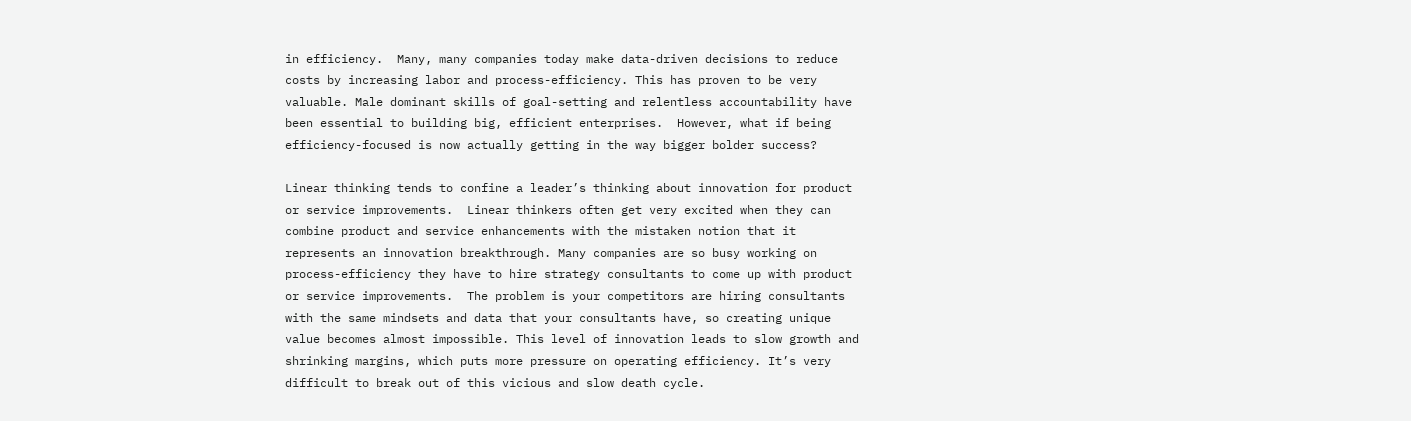in efficiency.  Many, many companies today make data-driven decisions to reduce costs by increasing labor and process-efficiency. This has proven to be very valuable. Male dominant skills of goal-setting and relentless accountability have been essential to building big, efficient enterprises.  However, what if being efficiency-focused is now actually getting in the way bigger bolder success?

Linear thinking tends to confine a leader’s thinking about innovation for product or service improvements.  Linear thinkers often get very excited when they can combine product and service enhancements with the mistaken notion that it represents an innovation breakthrough. Many companies are so busy working on process-efficiency they have to hire strategy consultants to come up with product or service improvements.  The problem is your competitors are hiring consultants with the same mindsets and data that your consultants have, so creating unique value becomes almost impossible. This level of innovation leads to slow growth and shrinking margins, which puts more pressure on operating efficiency. It’s very difficult to break out of this vicious and slow death cycle.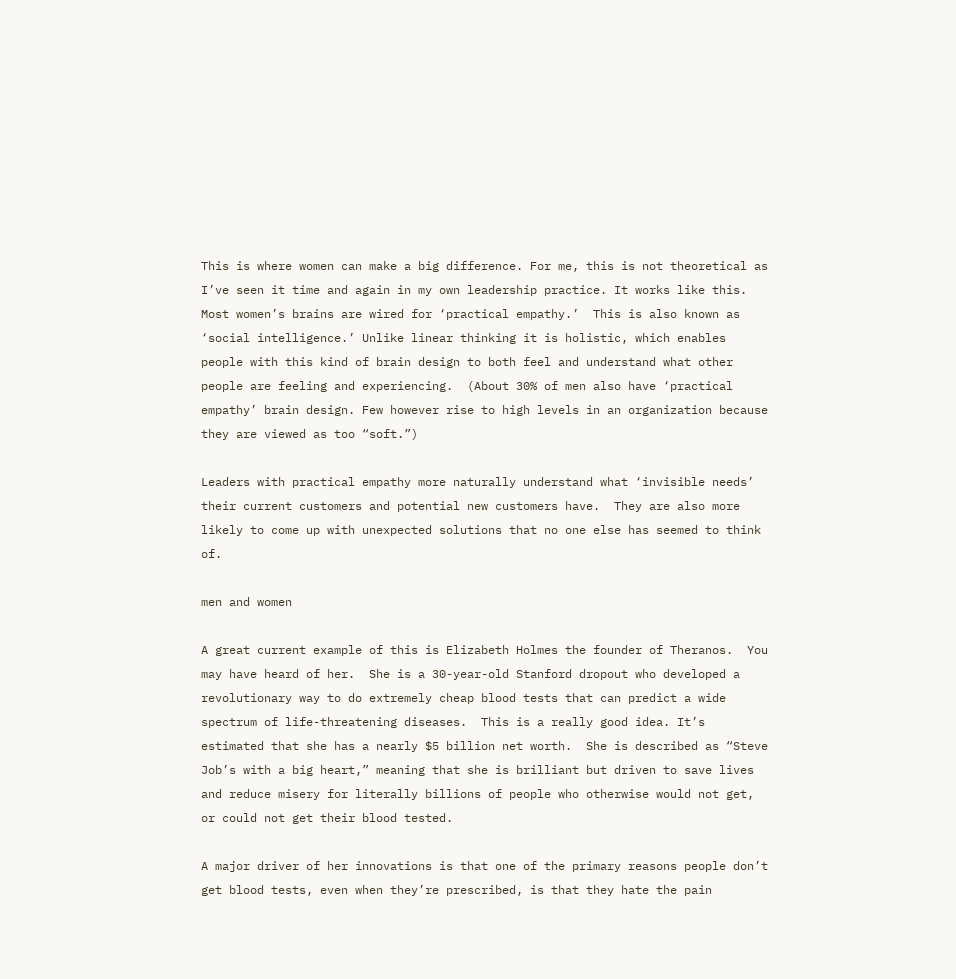This is where women can make a big difference. For me, this is not theoretical as I’ve seen it time and again in my own leadership practice. It works like this.  Most women’s brains are wired for ‘practical empathy.’  This is also known as ‘social intelligence.’ Unlike linear thinking it is holistic, which enables people with this kind of brain design to both feel and understand what other people are feeling and experiencing.  (About 30% of men also have ‘practical empathy’ brain design. Few however rise to high levels in an organization because they are viewed as too “soft.”)

Leaders with practical empathy more naturally understand what ‘invisible needs’ their current customers and potential new customers have.  They are also more likely to come up with unexpected solutions that no one else has seemed to think of.

men and women

A great current example of this is Elizabeth Holmes the founder of Theranos.  You may have heard of her.  She is a 30-year-old Stanford dropout who developed a revolutionary way to do extremely cheap blood tests that can predict a wide spectrum of life-threatening diseases.  This is a really good idea. It’s estimated that she has a nearly $5 billion net worth.  She is described as “Steve Job’s with a big heart,” meaning that she is brilliant but driven to save lives and reduce misery for literally billions of people who otherwise would not get, or could not get their blood tested.

A major driver of her innovations is that one of the primary reasons people don’t get blood tests, even when they’re prescribed, is that they hate the pain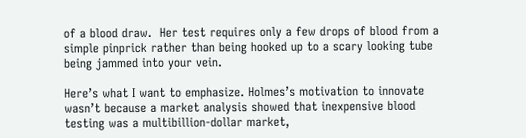of a blood draw.  Her test requires only a few drops of blood from a simple pinprick rather than being hooked up to a scary looking tube being jammed into your vein.

Here’s what I want to emphasize. Holmes’s motivation to innovate wasn’t because a market analysis showed that inexpensive blood testing was a multibillion-dollar market,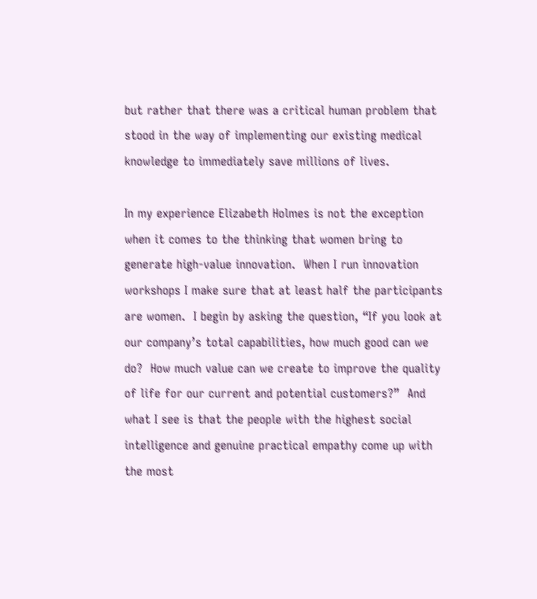but rather that there was a critical human problem that stood in the way of implementing our existing medical knowledge to immediately save millions of lives.

In my experience Elizabeth Holmes is not the exception when it comes to the thinking that women bring to generate high-value innovation.  When I run innovation workshops I make sure that at least half the participants are women.  I begin by asking the question, “If you look at our company’s total capabilities, how much good can we do?  How much value can we create to improve the quality of life for our current and potential customers?”  And what I see is that the people with the highest social intelligence and genuine practical empathy come up with the most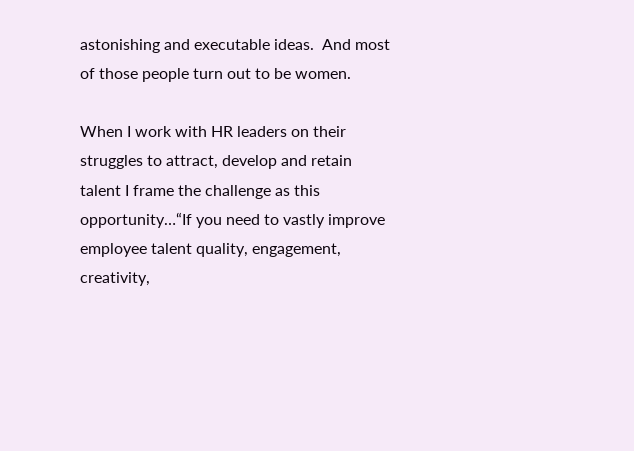astonishing and executable ideas.  And most of those people turn out to be women.

When I work with HR leaders on their struggles to attract, develop and retain talent I frame the challenge as this opportunity…“If you need to vastly improve employee talent quality, engagement, creativity,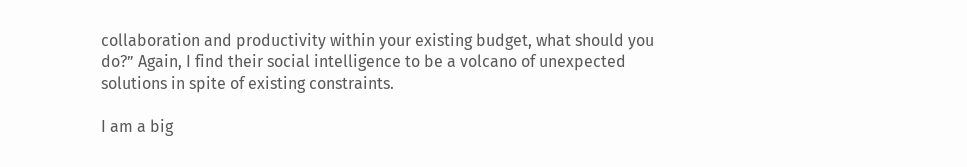collaboration and productivity within your existing budget, what should you do?” Again, I find their social intelligence to be a volcano of unexpected solutions in spite of existing constraints.

I am a big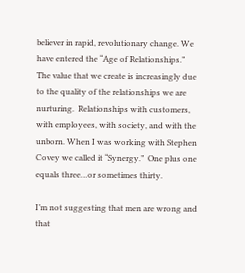believer in rapid, revolutionary change. We have entered the “Age of Relationships.” The value that we create is increasingly due to the quality of the relationships we are nurturing.  Relationships with customers, with employees, with society, and with the unborn. When I was working with Stephen Covey we called it “Synergy.”  One plus one equals three…or sometimes thirty.

I’m not suggesting that men are wrong and that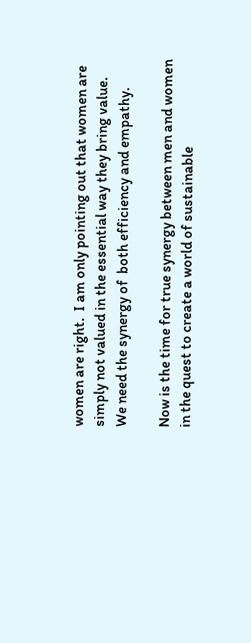women are right.  I am only pointing out that women are simply not valued in the essential way they bring value.  We need the synergy of  both efficiency and empathy.

Now is the time for true synergy between men and women in the quest to create a world of sustainable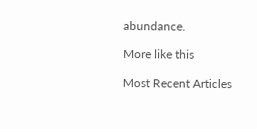abundance.

More like this

Most Recent Articles